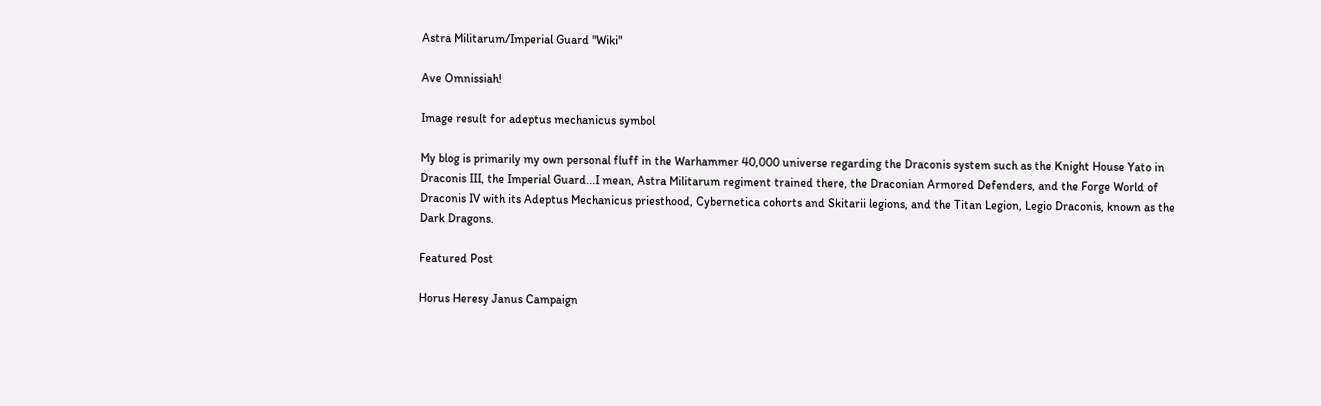Astra Militarum/Imperial Guard "Wiki"

Ave Omnissiah!

Image result for adeptus mechanicus symbol

My blog is primarily my own personal fluff in the Warhammer 40,000 universe regarding the Draconis system such as the Knight House Yato in Draconis III, the Imperial Guard...I mean, Astra Militarum regiment trained there, the Draconian Armored Defenders, and the Forge World of Draconis IV with its Adeptus Mechanicus priesthood, Cybernetica cohorts and Skitarii legions, and the Titan Legion, Legio Draconis, known as the Dark Dragons.

Featured Post

Horus Heresy Janus Campaign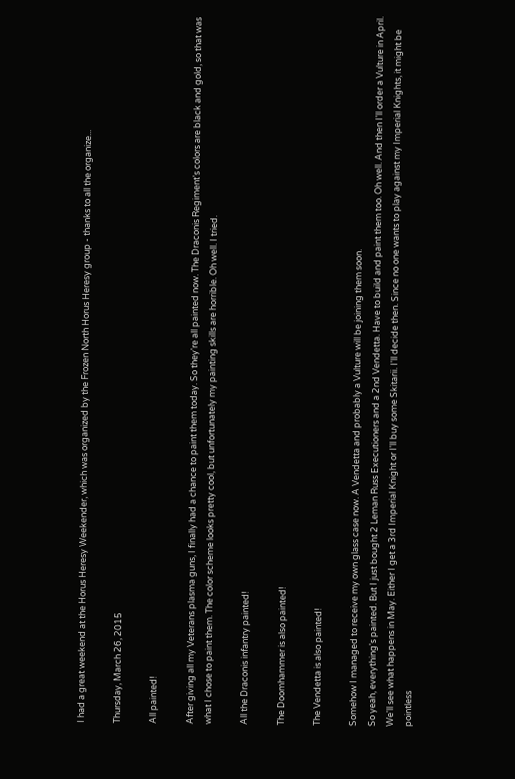I had a great weekend at the Horus Heresy Weekender, which was organized by the Frozen North Horus Heresy group - thanks to all the organize...

Thursday, March 26, 2015

All painted!

After giving all my Veterans plasma guns, I finally had a chance to paint them today. So they're all painted now. The Draconis Regiment's colors are black and gold, so that was what I chose to paint them. The color scheme looks pretty cool, but unfortunately my painting skills are horrible. Oh well. I tried.

All the Draconis infantry painted!

The Doomhammer is also painted!

The Vendetta is also painted!

Somehow I managed to receive my own glass case now. A Vendetta and probably a Vulture will be joining them soon.
So yeah, everything's painted. But I just bought 2 Leman Russ Executioners and a 2nd Vendetta. Have to build and paint them too. Oh well. And then I'll order a Vulture in April. We'll see what happens in May. Either I get a 3rd Imperial Knight or I'll buy some Skitarii. I'll decide then. Since no one wants to play against my Imperial Knights, it might be pointless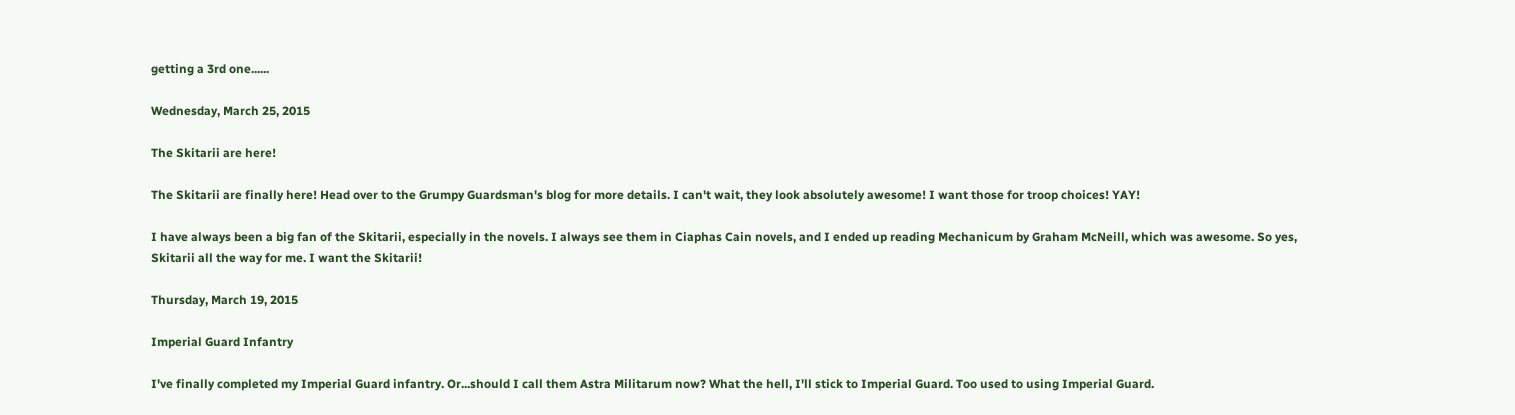getting a 3rd one......

Wednesday, March 25, 2015

The Skitarii are here!

The Skitarii are finally here! Head over to the Grumpy Guardsman's blog for more details. I can't wait, they look absolutely awesome! I want those for troop choices! YAY!

I have always been a big fan of the Skitarii, especially in the novels. I always see them in Ciaphas Cain novels, and I ended up reading Mechanicum by Graham McNeill, which was awesome. So yes, Skitarii all the way for me. I want the Skitarii!

Thursday, March 19, 2015

Imperial Guard Infantry

I've finally completed my Imperial Guard infantry. Or...should I call them Astra Militarum now? What the hell, I'll stick to Imperial Guard. Too used to using Imperial Guard.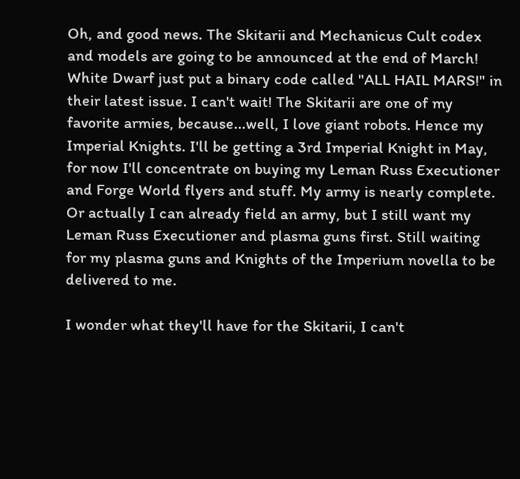Oh, and good news. The Skitarii and Mechanicus Cult codex and models are going to be announced at the end of March! White Dwarf just put a binary code called "ALL HAIL MARS!" in their latest issue. I can't wait! The Skitarii are one of my favorite armies, because...well, I love giant robots. Hence my Imperial Knights. I'll be getting a 3rd Imperial Knight in May, for now I'll concentrate on buying my Leman Russ Executioner and Forge World flyers and stuff. My army is nearly complete. Or actually I can already field an army, but I still want my Leman Russ Executioner and plasma guns first. Still waiting for my plasma guns and Knights of the Imperium novella to be delivered to me.

I wonder what they'll have for the Skitarii, I can't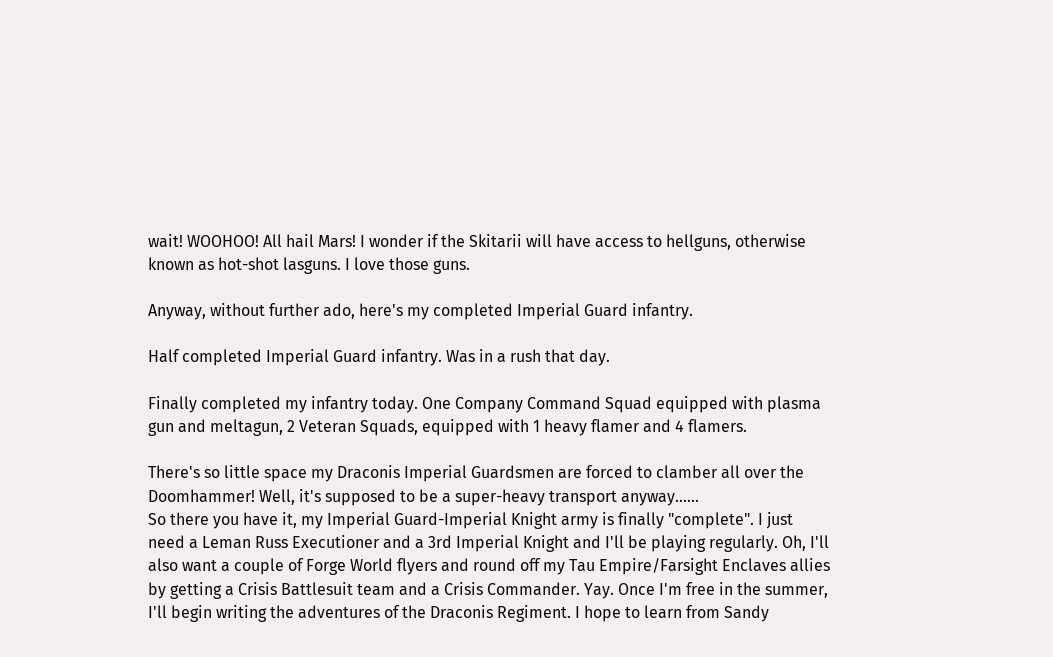wait! WOOHOO! All hail Mars! I wonder if the Skitarii will have access to hellguns, otherwise known as hot-shot lasguns. I love those guns.

Anyway, without further ado, here's my completed Imperial Guard infantry.

Half completed Imperial Guard infantry. Was in a rush that day.

Finally completed my infantry today. One Company Command Squad equipped with plasma gun and meltagun, 2 Veteran Squads, equipped with 1 heavy flamer and 4 flamers.

There's so little space my Draconis Imperial Guardsmen are forced to clamber all over the Doomhammer! Well, it's supposed to be a super-heavy transport anyway......
So there you have it, my Imperial Guard-Imperial Knight army is finally "complete". I just need a Leman Russ Executioner and a 3rd Imperial Knight and I'll be playing regularly. Oh, I'll also want a couple of Forge World flyers and round off my Tau Empire/Farsight Enclaves allies by getting a Crisis Battlesuit team and a Crisis Commander. Yay. Once I'm free in the summer, I'll begin writing the adventures of the Draconis Regiment. I hope to learn from Sandy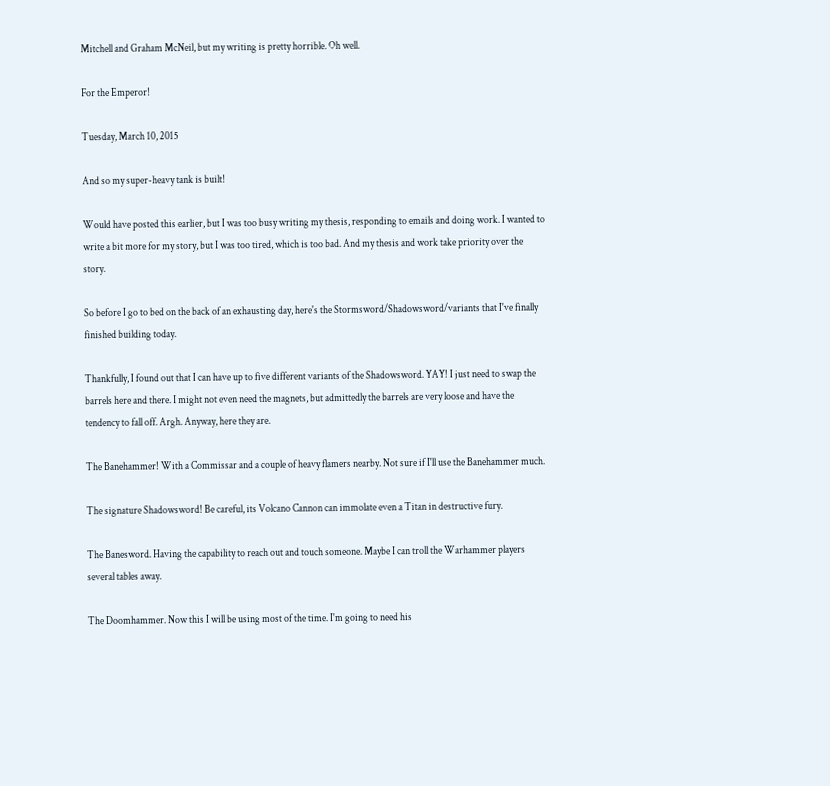Mitchell and Graham McNeil, but my writing is pretty horrible. Oh well.

For the Emperor!

Tuesday, March 10, 2015

And so my super-heavy tank is built!

Would have posted this earlier, but I was too busy writing my thesis, responding to emails and doing work. I wanted to write a bit more for my story, but I was too tired, which is too bad. And my thesis and work take priority over the story.

So before I go to bed on the back of an exhausting day, here's the Stormsword/Shadowsword/variants that I've finally finished building today.

Thankfully, I found out that I can have up to five different variants of the Shadowsword. YAY! I just need to swap the barrels here and there. I might not even need the magnets, but admittedly the barrels are very loose and have the tendency to fall off. Argh. Anyway, here they are.

The Banehammer! With a Commissar and a couple of heavy flamers nearby. Not sure if I'll use the Banehammer much.

The signature Shadowsword! Be careful, its Volcano Cannon can immolate even a Titan in destructive fury.

The Banesword. Having the capability to reach out and touch someone. Maybe I can troll the Warhammer players several tables away.

The Doomhammer. Now this I will be using most of the time. I'm going to need his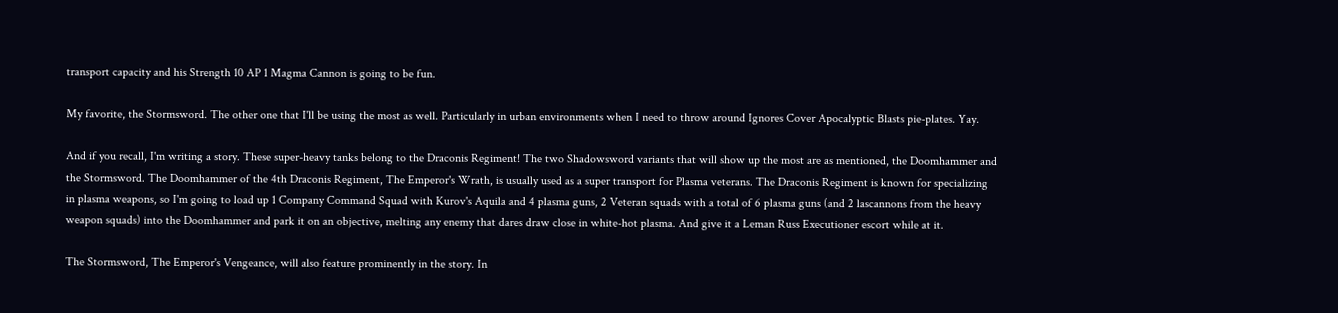transport capacity and his Strength 10 AP 1 Magma Cannon is going to be fun.

My favorite, the Stormsword. The other one that I'll be using the most as well. Particularly in urban environments when I need to throw around Ignores Cover Apocalyptic Blasts pie-plates. Yay.

And if you recall, I'm writing a story. These super-heavy tanks belong to the Draconis Regiment! The two Shadowsword variants that will show up the most are as mentioned, the Doomhammer and the Stormsword. The Doomhammer of the 4th Draconis Regiment, The Emperor's Wrath, is usually used as a super transport for Plasma veterans. The Draconis Regiment is known for specializing in plasma weapons, so I'm going to load up 1 Company Command Squad with Kurov's Aquila and 4 plasma guns, 2 Veteran squads with a total of 6 plasma guns (and 2 lascannons from the heavy weapon squads) into the Doomhammer and park it on an objective, melting any enemy that dares draw close in white-hot plasma. And give it a Leman Russ Executioner escort while at it.

The Stormsword, The Emperor's Vengeance, will also feature prominently in the story. In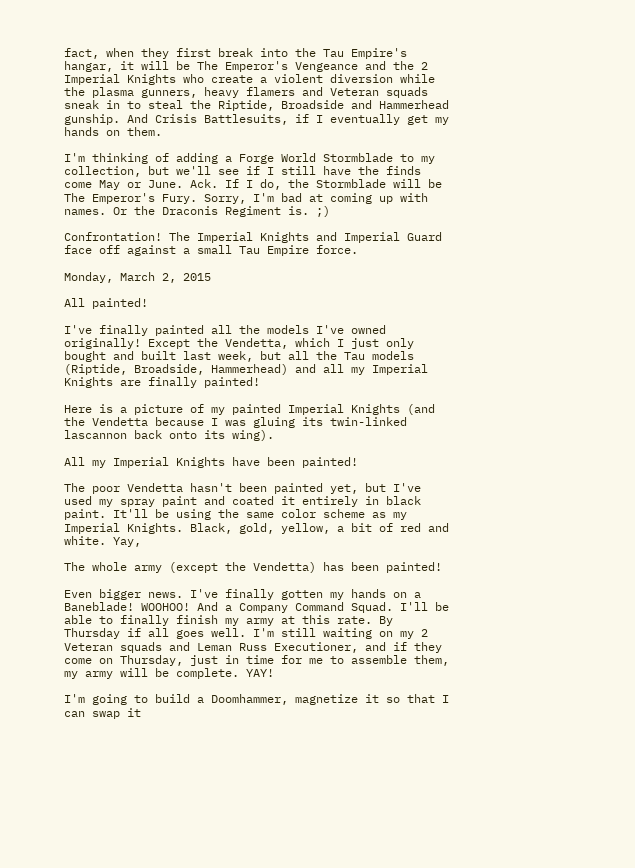fact, when they first break into the Tau Empire's hangar, it will be The Emperor's Vengeance and the 2 Imperial Knights who create a violent diversion while the plasma gunners, heavy flamers and Veteran squads sneak in to steal the Riptide, Broadside and Hammerhead gunship. And Crisis Battlesuits, if I eventually get my hands on them.

I'm thinking of adding a Forge World Stormblade to my collection, but we'll see if I still have the finds come May or June. Ack. If I do, the Stormblade will be The Emperor's Fury. Sorry, I'm bad at coming up with names. Or the Draconis Regiment is. ;)

Confrontation! The Imperial Knights and Imperial Guard face off against a small Tau Empire force.

Monday, March 2, 2015

All painted!

I've finally painted all the models I've owned originally! Except the Vendetta, which I just only bought and built last week, but all the Tau models (Riptide, Broadside, Hammerhead) and all my Imperial Knights are finally painted!

Here is a picture of my painted Imperial Knights (and the Vendetta because I was gluing its twin-linked lascannon back onto its wing).

All my Imperial Knights have been painted!

The poor Vendetta hasn't been painted yet, but I've used my spray paint and coated it entirely in black paint. It'll be using the same color scheme as my Imperial Knights. Black, gold, yellow, a bit of red and white. Yay,

The whole army (except the Vendetta) has been painted!

Even bigger news. I've finally gotten my hands on a Baneblade! WOOHOO! And a Company Command Squad. I'll be able to finally finish my army at this rate. By Thursday if all goes well. I'm still waiting on my 2 Veteran squads and Leman Russ Executioner, and if they come on Thursday, just in time for me to assemble them, my army will be complete. YAY!

I'm going to build a Doomhammer, magnetize it so that I can swap it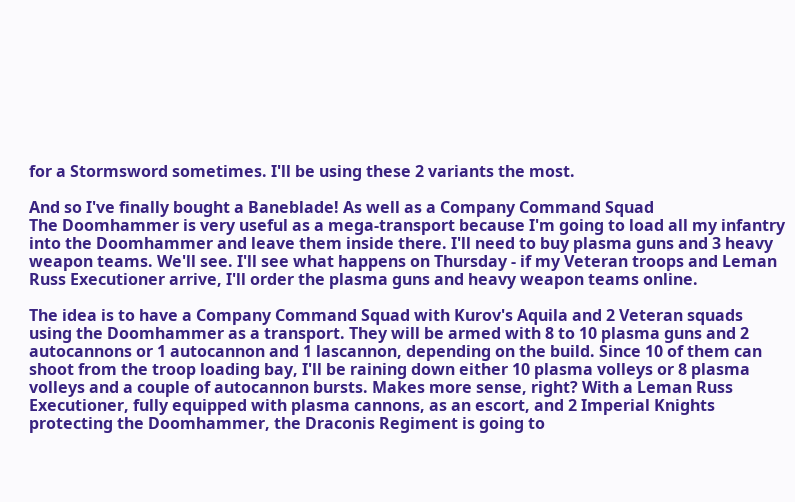for a Stormsword sometimes. I'll be using these 2 variants the most.

And so I've finally bought a Baneblade! As well as a Company Command Squad
The Doomhammer is very useful as a mega-transport because I'm going to load all my infantry into the Doomhammer and leave them inside there. I'll need to buy plasma guns and 3 heavy weapon teams. We'll see. I'll see what happens on Thursday - if my Veteran troops and Leman Russ Executioner arrive, I'll order the plasma guns and heavy weapon teams online.

The idea is to have a Company Command Squad with Kurov's Aquila and 2 Veteran squads using the Doomhammer as a transport. They will be armed with 8 to 10 plasma guns and 2 autocannons or 1 autocannon and 1 lascannon, depending on the build. Since 10 of them can shoot from the troop loading bay, I'll be raining down either 10 plasma volleys or 8 plasma volleys and a couple of autocannon bursts. Makes more sense, right? With a Leman Russ Executioner, fully equipped with plasma cannons, as an escort, and 2 Imperial Knights protecting the Doomhammer, the Draconis Regiment is going to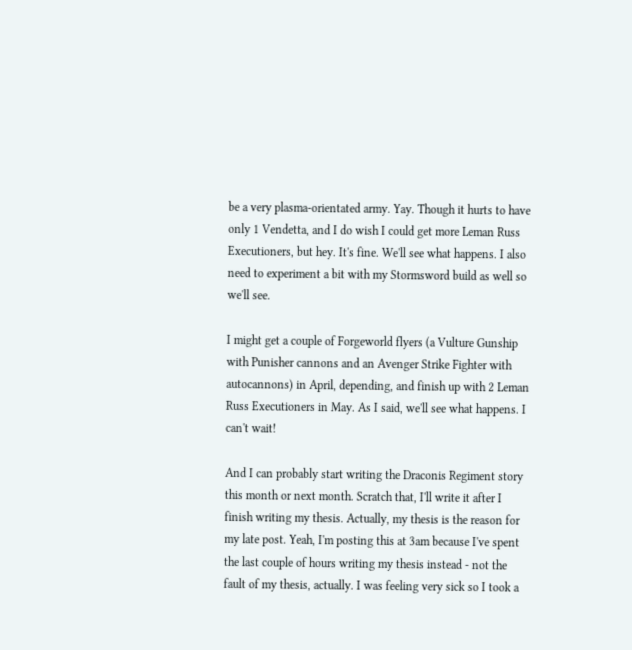be a very plasma-orientated army. Yay. Though it hurts to have only 1 Vendetta, and I do wish I could get more Leman Russ Executioners, but hey. It's fine. We'll see what happens. I also need to experiment a bit with my Stormsword build as well so we'll see.

I might get a couple of Forgeworld flyers (a Vulture Gunship with Punisher cannons and an Avenger Strike Fighter with autocannons) in April, depending, and finish up with 2 Leman Russ Executioners in May. As I said, we'll see what happens. I can't wait!

And I can probably start writing the Draconis Regiment story this month or next month. Scratch that, I'll write it after I finish writing my thesis. Actually, my thesis is the reason for my late post. Yeah, I'm posting this at 3am because I've spent the last couple of hours writing my thesis instead - not the fault of my thesis, actually. I was feeling very sick so I took a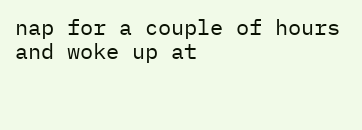nap for a couple of hours and woke up at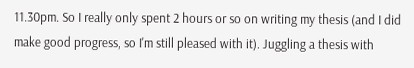11.30pm. So I really only spent 2 hours or so on writing my thesis (and I did make good progress, so I'm still pleased with it). Juggling a thesis with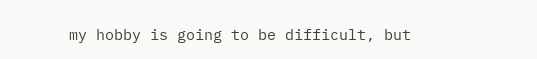my hobby is going to be difficult, but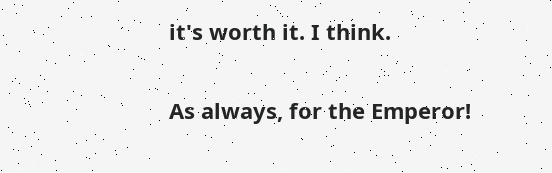it's worth it. I think.

As always, for the Emperor!